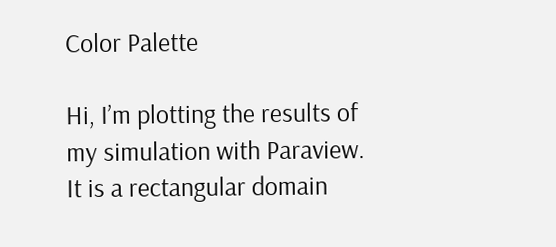Color Palette

Hi, I’m plotting the results of my simulation with Paraview. It is a rectangular domain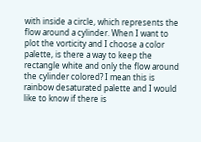with inside a circle, which represents the flow around a cylinder. When I want to plot the vorticity and I choose a color palette, is there a way to keep the rectangle white and only the flow around the cylinder colored? I mean this is rainbow desaturated palette and I would like to know if there is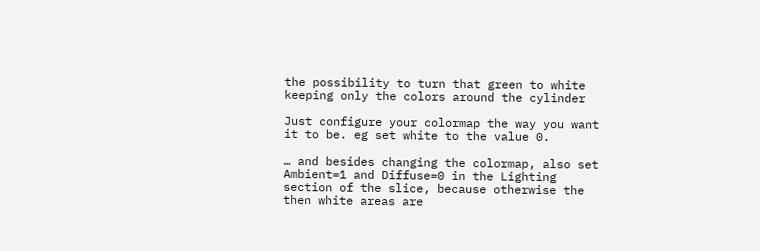the possibility to turn that green to white keeping only the colors around the cylinder

Just configure your colormap the way you want it to be. eg set white to the value 0.

… and besides changing the colormap, also set Ambient=1 and Diffuse=0 in the Lighting section of the slice, because otherwise the then white areas are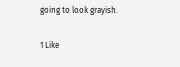going to look grayish.

1 Like